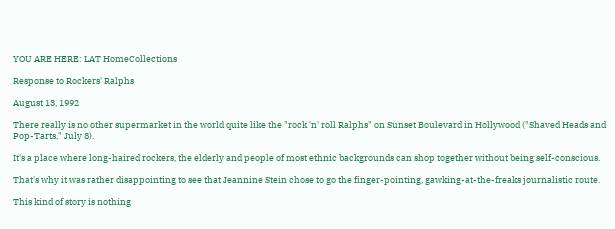YOU ARE HERE: LAT HomeCollections

Response to Rockers' Ralphs

August 13, 1992

There really is no other supermarket in the world quite like the "rock 'n' roll Ralphs" on Sunset Boulevard in Hollywood ("Shaved Heads and Pop-Tarts," July 8).

It's a place where long-haired rockers, the elderly and people of most ethnic backgrounds can shop together without being self-conscious.

That's why it was rather disappointing to see that Jeannine Stein chose to go the finger-pointing, gawking-at-the-freaks journalistic route.

This kind of story is nothing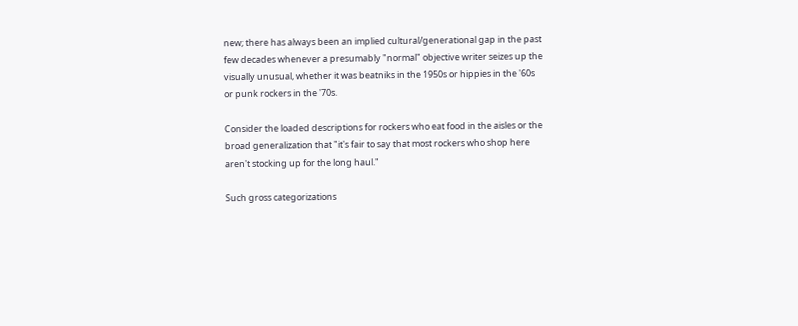new; there has always been an implied cultural/generational gap in the past few decades whenever a presumably "normal" objective writer seizes up the visually unusual, whether it was beatniks in the 1950s or hippies in the '60s or punk rockers in the '70s.

Consider the loaded descriptions for rockers who eat food in the aisles or the broad generalization that "it's fair to say that most rockers who shop here aren't stocking up for the long haul."

Such gross categorizations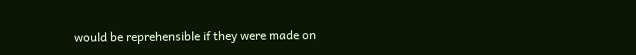would be reprehensible if they were made on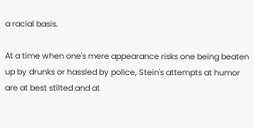a racial basis.

At a time when one's mere appearance risks one being beaten up by drunks or hassled by police, Stein's attempts at humor are at best stilted and at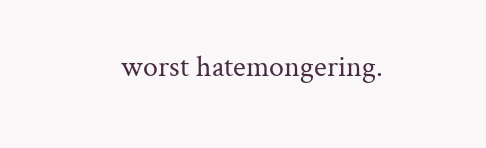worst hatemongering.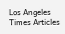Los Angeles Times Articles